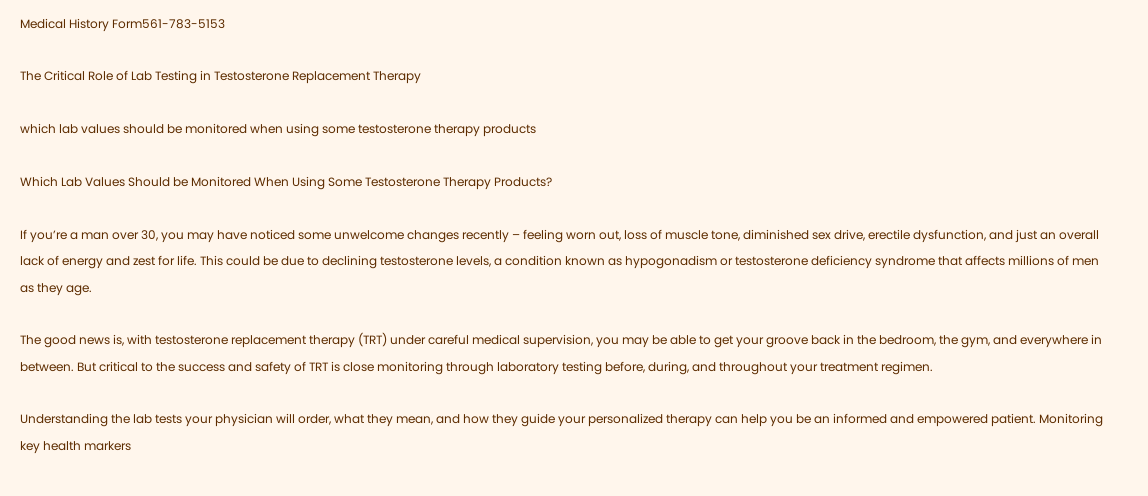Medical History Form561-783-5153

The Critical Role of Lab Testing in Testosterone Replacement Therapy

which lab values should be monitored when using some testosterone therapy products

Which Lab Values Should be Monitored When Using Some Testosterone Therapy Products?

If you’re a man over 30, you may have noticed some unwelcome changes recently – feeling worn out, loss of muscle tone, diminished sex drive, erectile dysfunction, and just an overall lack of energy and zest for life. This could be due to declining testosterone levels, a condition known as hypogonadism or testosterone deficiency syndrome that affects millions of men as they age.

The good news is, with testosterone replacement therapy (TRT) under careful medical supervision, you may be able to get your groove back in the bedroom, the gym, and everywhere in between. But critical to the success and safety of TRT is close monitoring through laboratory testing before, during, and throughout your treatment regimen.

Understanding the lab tests your physician will order, what they mean, and how they guide your personalized therapy can help you be an informed and empowered patient. Monitoring key health markers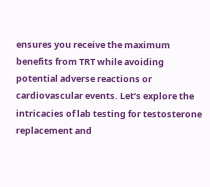ensures you receive the maximum benefits from TRT while avoiding potential adverse reactions or cardiovascular events. Let’s explore the intricacies of lab testing for testosterone replacement and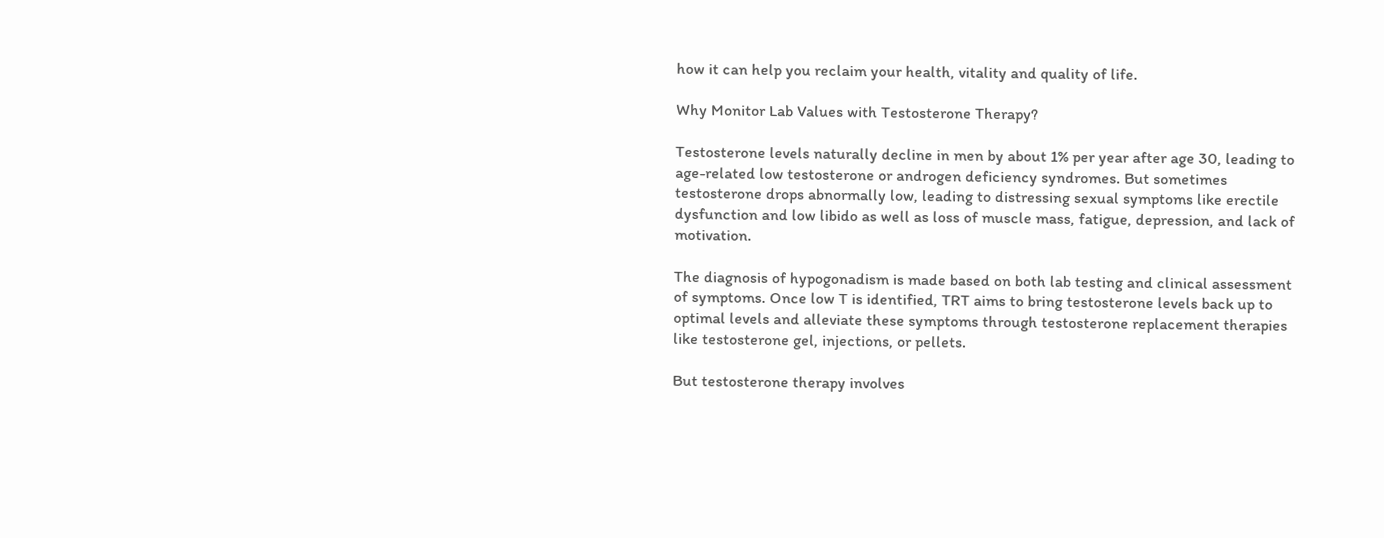how it can help you reclaim your health, vitality and quality of life.

Why Monitor Lab Values with Testosterone Therapy?

Testosterone levels naturally decline in men by about 1% per year after age 30, leading to age-related low testosterone or androgen deficiency syndromes. But sometimes testosterone drops abnormally low, leading to distressing sexual symptoms like erectile dysfunction and low libido as well as loss of muscle mass, fatigue, depression, and lack of motivation.

The diagnosis of hypogonadism is made based on both lab testing and clinical assessment of symptoms. Once low T is identified, TRT aims to bring testosterone levels back up to optimal levels and alleviate these symptoms through testosterone replacement therapies like testosterone gel, injections, or pellets.

But testosterone therapy involves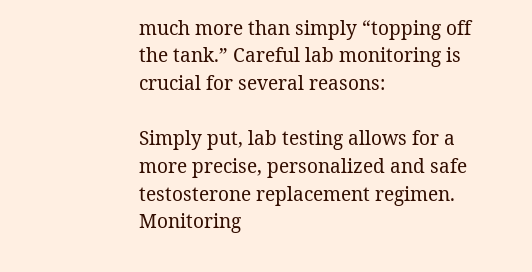much more than simply “topping off the tank.” Careful lab monitoring is crucial for several reasons:

Simply put, lab testing allows for a more precise, personalized and safe testosterone replacement regimen. Monitoring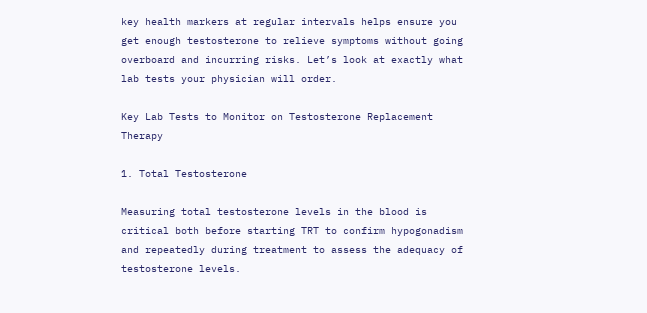key health markers at regular intervals helps ensure you get enough testosterone to relieve symptoms without going overboard and incurring risks. Let’s look at exactly what lab tests your physician will order.

Key Lab Tests to Monitor on Testosterone Replacement Therapy

1. Total Testosterone

Measuring total testosterone levels in the blood is critical both before starting TRT to confirm hypogonadism and repeatedly during treatment to assess the adequacy of testosterone levels.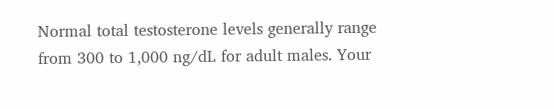Normal total testosterone levels generally range from 300 to 1,000 ng/dL for adult males. Your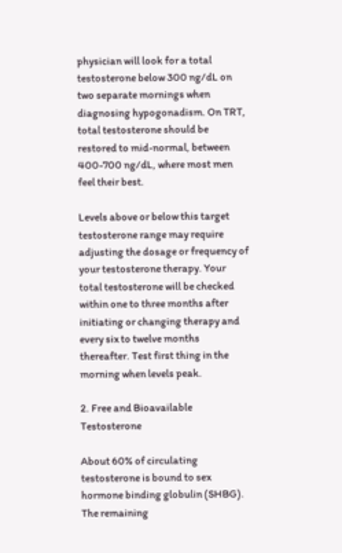physician will look for a total testosterone below 300 ng/dL on two separate mornings when diagnosing hypogonadism. On TRT, total testosterone should be restored to mid-normal, between 400-700 ng/dL, where most men feel their best.

Levels above or below this target testosterone range may require adjusting the dosage or frequency of your testosterone therapy. Your total testosterone will be checked within one to three months after initiating or changing therapy and every six to twelve months thereafter. Test first thing in the morning when levels peak.

2. Free and Bioavailable Testosterone

About 60% of circulating testosterone is bound to sex hormone binding globulin (SHBG). The remaining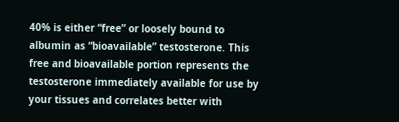40% is either “free” or loosely bound to albumin as “bioavailable” testosterone. This free and bioavailable portion represents the testosterone immediately available for use by your tissues and correlates better with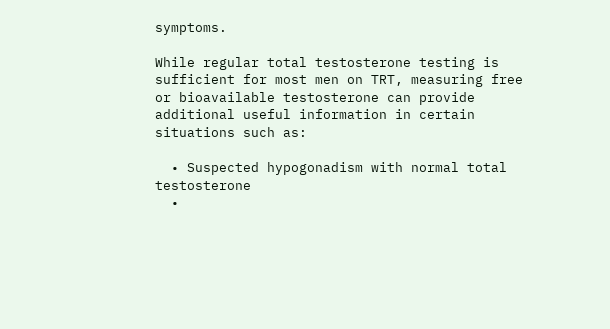symptoms.

While regular total testosterone testing is sufficient for most men on TRT, measuring free or bioavailable testosterone can provide additional useful information in certain situations such as:

  • Suspected hypogonadism with normal total testosterone
  •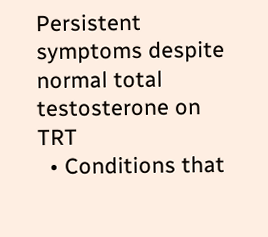Persistent symptoms despite normal total testosterone on TRT
  • Conditions that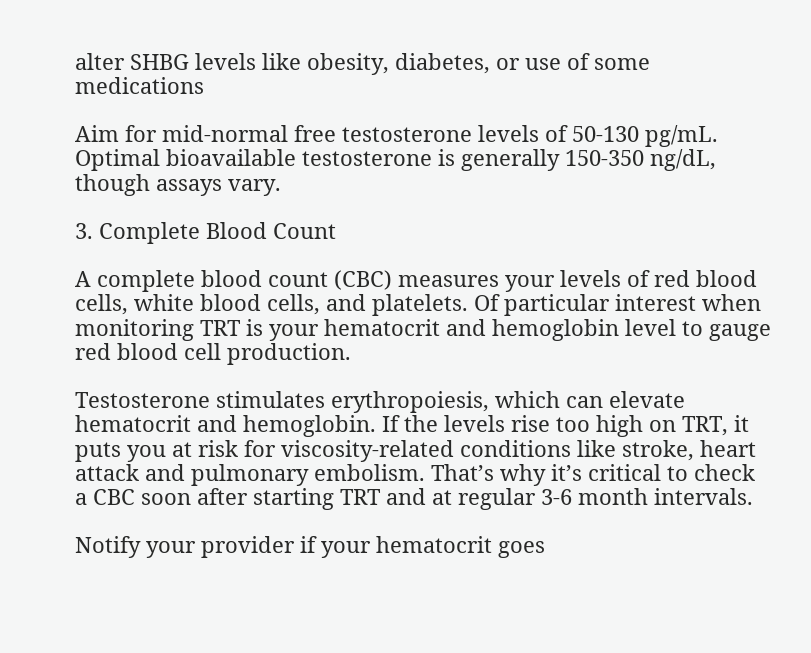alter SHBG levels like obesity, diabetes, or use of some medications

Aim for mid-normal free testosterone levels of 50-130 pg/mL. Optimal bioavailable testosterone is generally 150-350 ng/dL, though assays vary.

3. Complete Blood Count

A complete blood count (CBC) measures your levels of red blood cells, white blood cells, and platelets. Of particular interest when monitoring TRT is your hematocrit and hemoglobin level to gauge red blood cell production.

Testosterone stimulates erythropoiesis, which can elevate hematocrit and hemoglobin. If the levels rise too high on TRT, it puts you at risk for viscosity-related conditions like stroke, heart attack and pulmonary embolism. That’s why it’s critical to check a CBC soon after starting TRT and at regular 3-6 month intervals.

Notify your provider if your hematocrit goes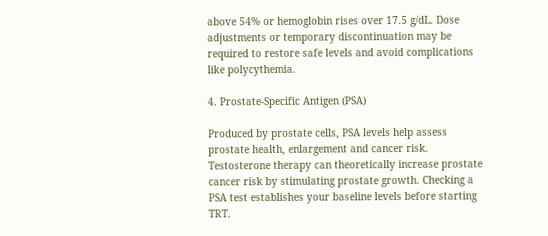above 54% or hemoglobin rises over 17.5 g/dL. Dose adjustments or temporary discontinuation may be required to restore safe levels and avoid complications like polycythemia.

4. Prostate-Specific Antigen (PSA)

Produced by prostate cells, PSA levels help assess prostate health, enlargement and cancer risk. Testosterone therapy can theoretically increase prostate cancer risk by stimulating prostate growth. Checking a PSA test establishes your baseline levels before starting TRT.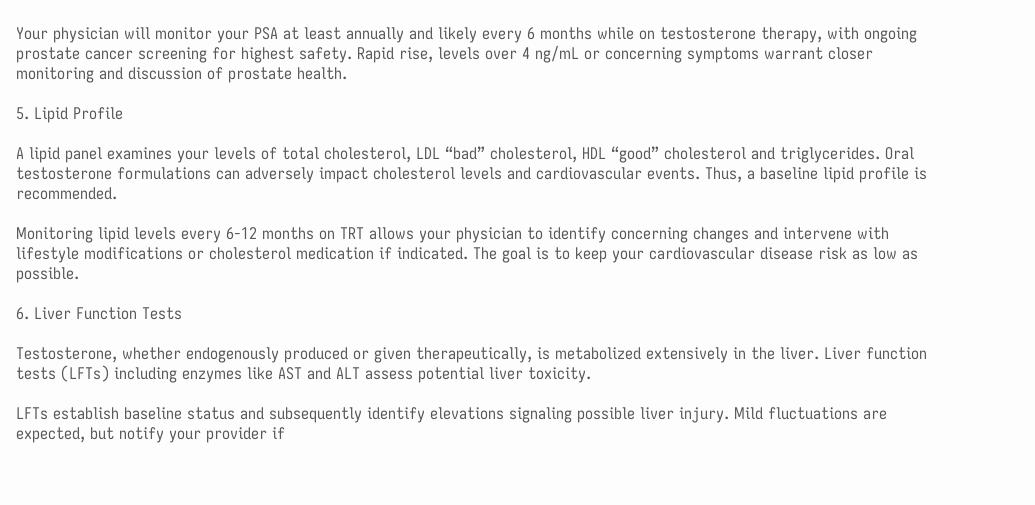Your physician will monitor your PSA at least annually and likely every 6 months while on testosterone therapy, with ongoing prostate cancer screening for highest safety. Rapid rise, levels over 4 ng/mL or concerning symptoms warrant closer monitoring and discussion of prostate health.

5. Lipid Profile

A lipid panel examines your levels of total cholesterol, LDL “bad” cholesterol, HDL “good” cholesterol and triglycerides. Oral testosterone formulations can adversely impact cholesterol levels and cardiovascular events. Thus, a baseline lipid profile is recommended.

Monitoring lipid levels every 6-12 months on TRT allows your physician to identify concerning changes and intervene with lifestyle modifications or cholesterol medication if indicated. The goal is to keep your cardiovascular disease risk as low as possible.

6. Liver Function Tests

Testosterone, whether endogenously produced or given therapeutically, is metabolized extensively in the liver. Liver function tests (LFTs) including enzymes like AST and ALT assess potential liver toxicity.

LFTs establish baseline status and subsequently identify elevations signaling possible liver injury. Mild fluctuations are expected, but notify your provider if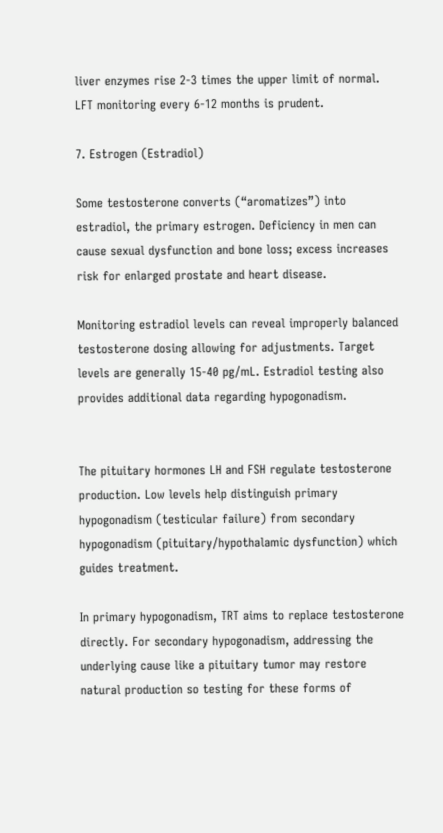liver enzymes rise 2-3 times the upper limit of normal. LFT monitoring every 6-12 months is prudent.

7. Estrogen (Estradiol)

Some testosterone converts (“aromatizes”) into estradiol, the primary estrogen. Deficiency in men can cause sexual dysfunction and bone loss; excess increases risk for enlarged prostate and heart disease.

Monitoring estradiol levels can reveal improperly balanced testosterone dosing allowing for adjustments. Target levels are generally 15-40 pg/mL. Estradiol testing also provides additional data regarding hypogonadism.


The pituitary hormones LH and FSH regulate testosterone production. Low levels help distinguish primary hypogonadism (testicular failure) from secondary hypogonadism (pituitary/hypothalamic dysfunction) which guides treatment.

In primary hypogonadism, TRT aims to replace testosterone directly. For secondary hypogonadism, addressing the underlying cause like a pituitary tumor may restore natural production so testing for these forms of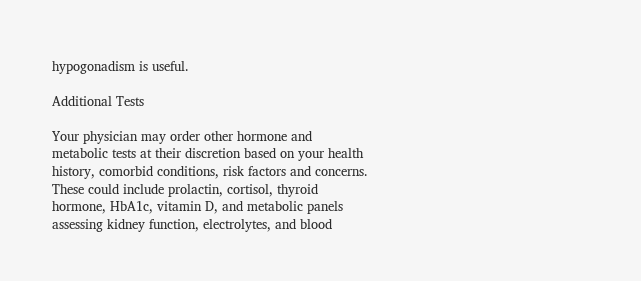hypogonadism is useful.

Additional Tests

Your physician may order other hormone and metabolic tests at their discretion based on your health history, comorbid conditions, risk factors and concerns. These could include prolactin, cortisol, thyroid hormone, HbA1c, vitamin D, and metabolic panels assessing kidney function, electrolytes, and blood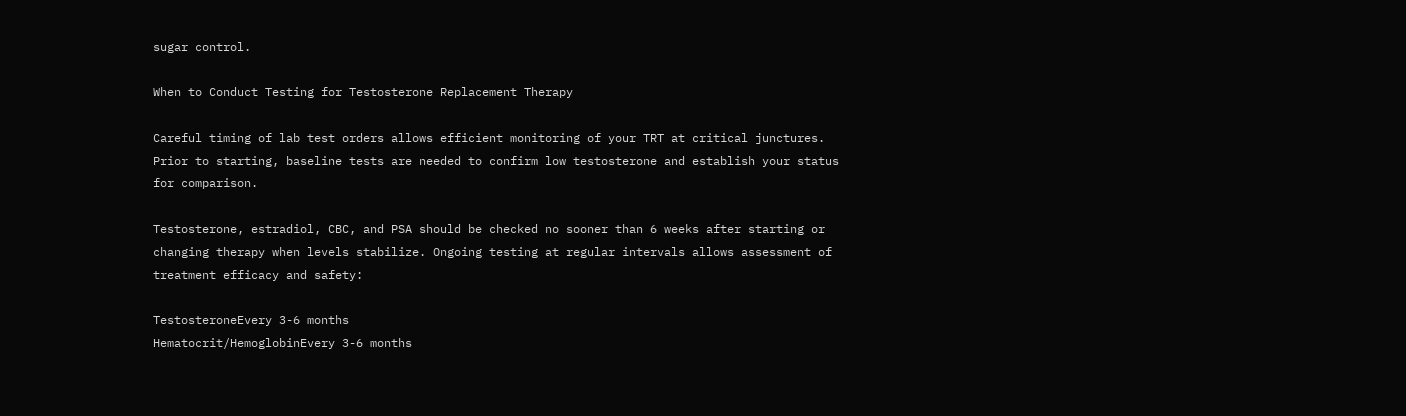sugar control.

When to Conduct Testing for Testosterone Replacement Therapy

Careful timing of lab test orders allows efficient monitoring of your TRT at critical junctures. Prior to starting, baseline tests are needed to confirm low testosterone and establish your status for comparison.

Testosterone, estradiol, CBC, and PSA should be checked no sooner than 6 weeks after starting or changing therapy when levels stabilize. Ongoing testing at regular intervals allows assessment of treatment efficacy and safety:

TestosteroneEvery 3-6 months
Hematocrit/HemoglobinEvery 3-6 months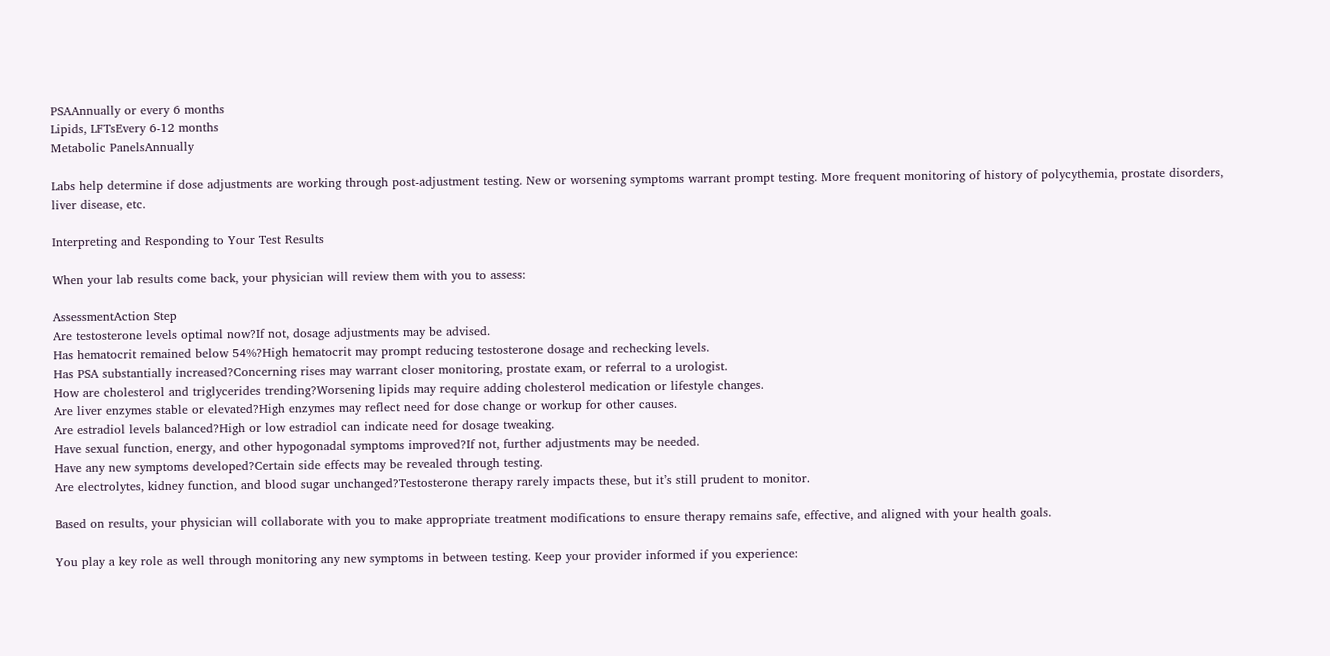PSAAnnually or every 6 months
Lipids, LFTsEvery 6-12 months
Metabolic PanelsAnnually

Labs help determine if dose adjustments are working through post-adjustment testing. New or worsening symptoms warrant prompt testing. More frequent monitoring of history of polycythemia, prostate disorders, liver disease, etc.

Interpreting and Responding to Your Test Results

When your lab results come back, your physician will review them with you to assess:

AssessmentAction Step
Are testosterone levels optimal now?If not, dosage adjustments may be advised.
Has hematocrit remained below 54%?High hematocrit may prompt reducing testosterone dosage and rechecking levels.
Has PSA substantially increased?Concerning rises may warrant closer monitoring, prostate exam, or referral to a urologist.
How are cholesterol and triglycerides trending?Worsening lipids may require adding cholesterol medication or lifestyle changes.
Are liver enzymes stable or elevated?High enzymes may reflect need for dose change or workup for other causes.
Are estradiol levels balanced?High or low estradiol can indicate need for dosage tweaking.
Have sexual function, energy, and other hypogonadal symptoms improved?If not, further adjustments may be needed.
Have any new symptoms developed?Certain side effects may be revealed through testing.
Are electrolytes, kidney function, and blood sugar unchanged?Testosterone therapy rarely impacts these, but it’s still prudent to monitor.

Based on results, your physician will collaborate with you to make appropriate treatment modifications to ensure therapy remains safe, effective, and aligned with your health goals.

You play a key role as well through monitoring any new symptoms in between testing. Keep your provider informed if you experience: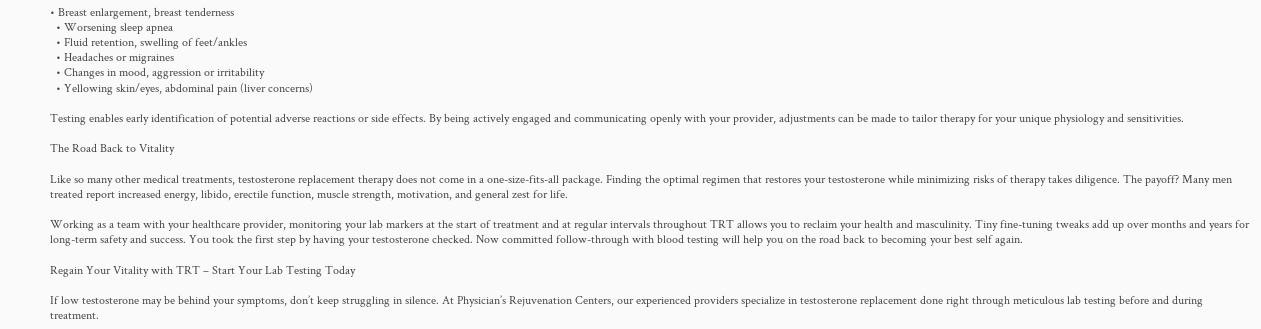• Breast enlargement, breast tenderness
  • Worsening sleep apnea
  • Fluid retention, swelling of feet/ankles
  • Headaches or migraines
  • Changes in mood, aggression or irritability
  • Yellowing skin/eyes, abdominal pain (liver concerns)

Testing enables early identification of potential adverse reactions or side effects. By being actively engaged and communicating openly with your provider, adjustments can be made to tailor therapy for your unique physiology and sensitivities.

The Road Back to Vitality

Like so many other medical treatments, testosterone replacement therapy does not come in a one-size-fits-all package. Finding the optimal regimen that restores your testosterone while minimizing risks of therapy takes diligence. The payoff? Many men treated report increased energy, libido, erectile function, muscle strength, motivation, and general zest for life.

Working as a team with your healthcare provider, monitoring your lab markers at the start of treatment and at regular intervals throughout TRT allows you to reclaim your health and masculinity. Tiny fine-tuning tweaks add up over months and years for long-term safety and success. You took the first step by having your testosterone checked. Now committed follow-through with blood testing will help you on the road back to becoming your best self again.

Regain Your Vitality with TRT – Start Your Lab Testing Today

If low testosterone may be behind your symptoms, don’t keep struggling in silence. At Physician’s Rejuvenation Centers, our experienced providers specialize in testosterone replacement done right through meticulous lab testing before and during treatment.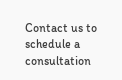Contact us to schedule a consultation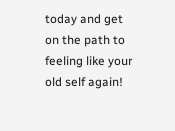today and get on the path to feeling like your old self again!